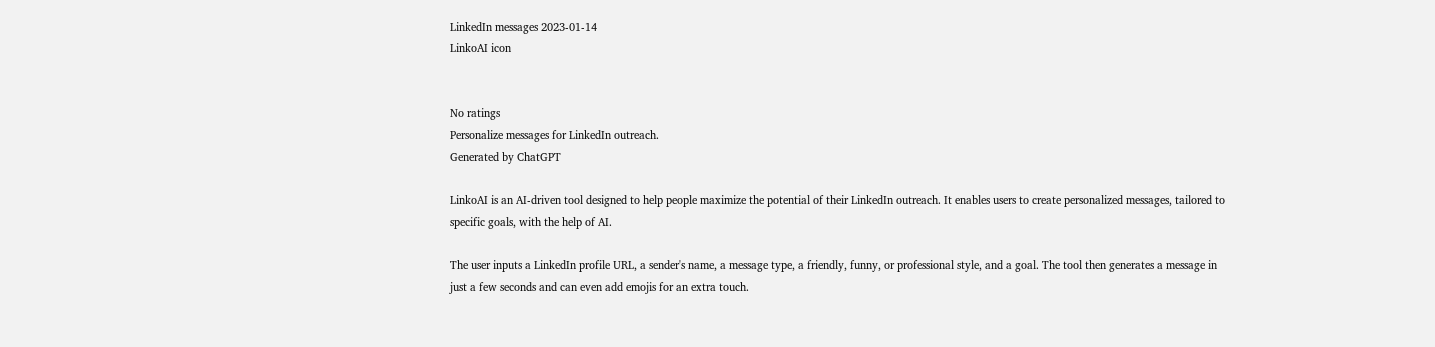LinkedIn messages 2023-01-14
LinkoAI icon


No ratings
Personalize messages for LinkedIn outreach.
Generated by ChatGPT

LinkoAI is an AI-driven tool designed to help people maximize the potential of their LinkedIn outreach. It enables users to create personalized messages, tailored to specific goals, with the help of AI.

The user inputs a LinkedIn profile URL, a sender's name, a message type, a friendly, funny, or professional style, and a goal. The tool then generates a message in just a few seconds and can even add emojis for an extra touch.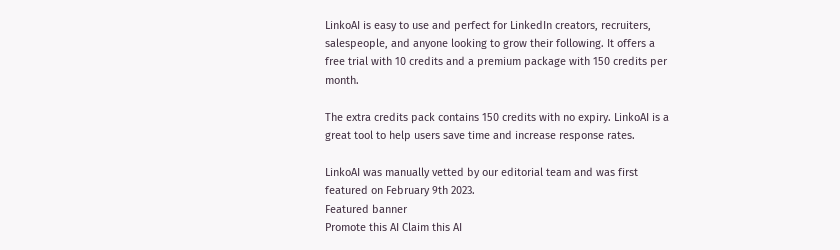LinkoAI is easy to use and perfect for LinkedIn creators, recruiters, salespeople, and anyone looking to grow their following. It offers a free trial with 10 credits and a premium package with 150 credits per month.

The extra credits pack contains 150 credits with no expiry. LinkoAI is a great tool to help users save time and increase response rates.

LinkoAI was manually vetted by our editorial team and was first featured on February 9th 2023.
Featured banner
Promote this AI Claim this AI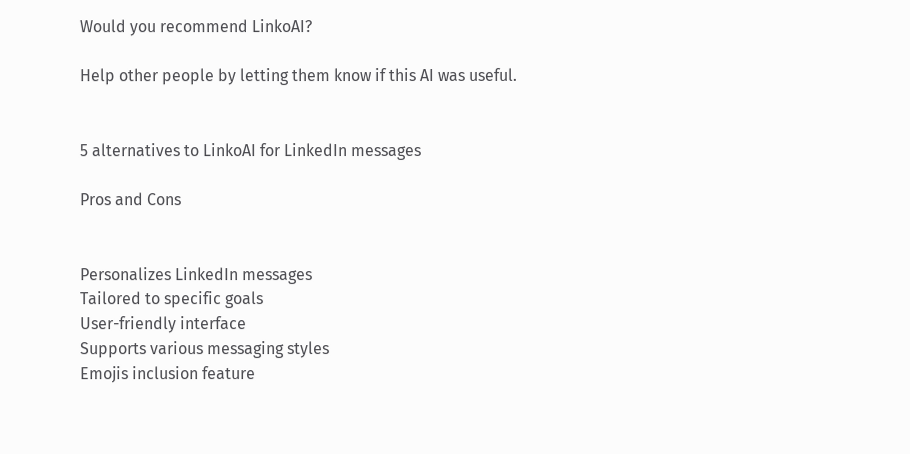Would you recommend LinkoAI?

Help other people by letting them know if this AI was useful.


5 alternatives to LinkoAI for LinkedIn messages

Pros and Cons


Personalizes LinkedIn messages
Tailored to specific goals
User-friendly interface
Supports various messaging styles
Emojis inclusion feature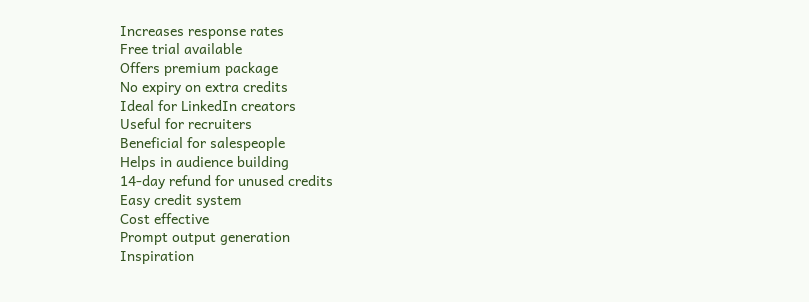Increases response rates
Free trial available
Offers premium package
No expiry on extra credits
Ideal for LinkedIn creators
Useful for recruiters
Beneficial for salespeople
Helps in audience building
14-day refund for unused credits
Easy credit system
Cost effective
Prompt output generation
Inspiration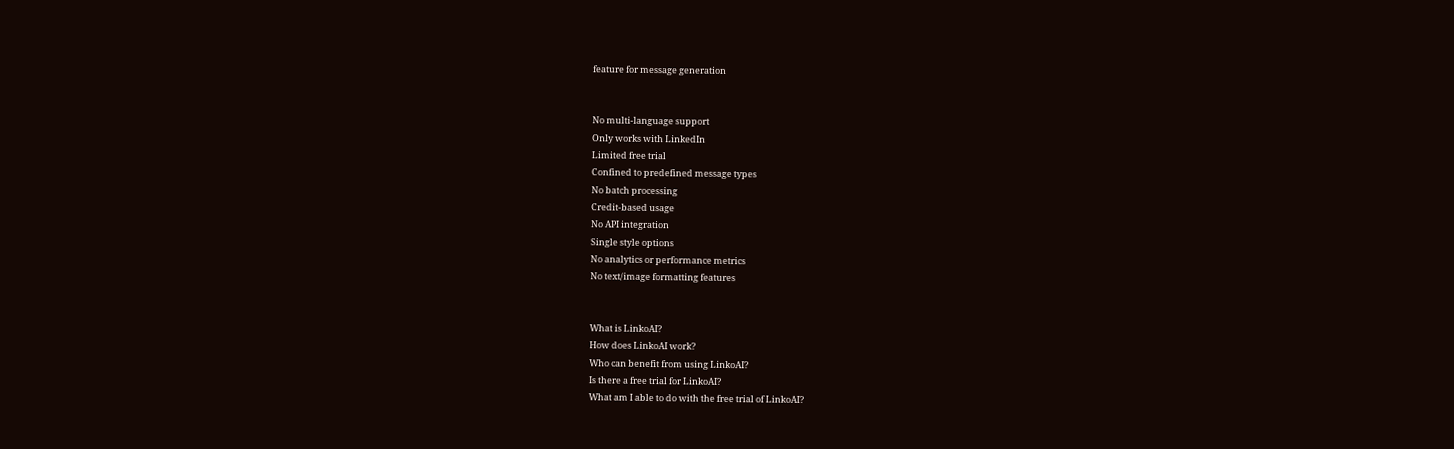feature for message generation


No multi-language support
Only works with LinkedIn
Limited free trial
Confined to predefined message types
No batch processing
Credit-based usage
No API integration
Single style options
No analytics or performance metrics
No text/image formatting features


What is LinkoAI?
How does LinkoAI work?
Who can benefit from using LinkoAI?
Is there a free trial for LinkoAI?
What am I able to do with the free trial of LinkoAI?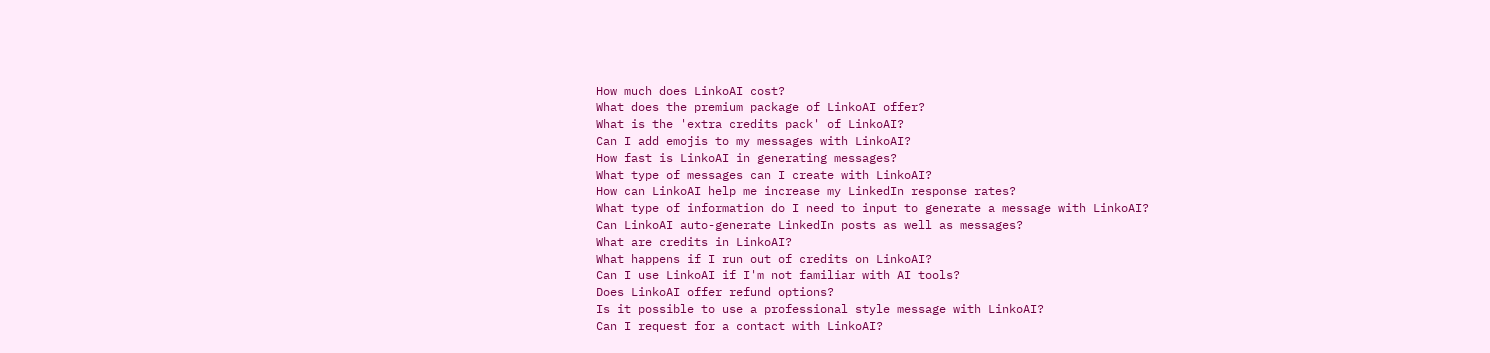How much does LinkoAI cost?
What does the premium package of LinkoAI offer?
What is the 'extra credits pack' of LinkoAI?
Can I add emojis to my messages with LinkoAI?
How fast is LinkoAI in generating messages?
What type of messages can I create with LinkoAI?
How can LinkoAI help me increase my LinkedIn response rates?
What type of information do I need to input to generate a message with LinkoAI?
Can LinkoAI auto-generate LinkedIn posts as well as messages?
What are credits in LinkoAI?
What happens if I run out of credits on LinkoAI?
Can I use LinkoAI if I'm not familiar with AI tools?
Does LinkoAI offer refund options?
Is it possible to use a professional style message with LinkoAI?
Can I request for a contact with LinkoAI?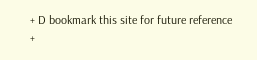+ D bookmark this site for future reference
+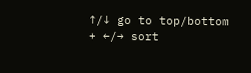↑/↓ go to top/bottom
+ ←/→ sort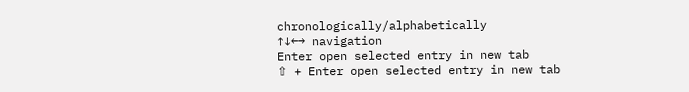chronologically/alphabetically
↑↓←→ navigation
Enter open selected entry in new tab
⇧ + Enter open selected entry in new tab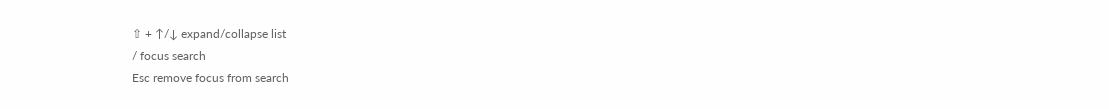⇧ + ↑/↓ expand/collapse list
/ focus search
Esc remove focus from search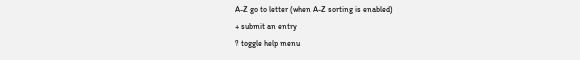A-Z go to letter (when A-Z sorting is enabled)
+ submit an entry
? toggle help menu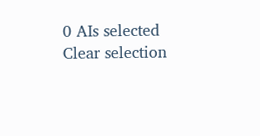0 AIs selected
Clear selection